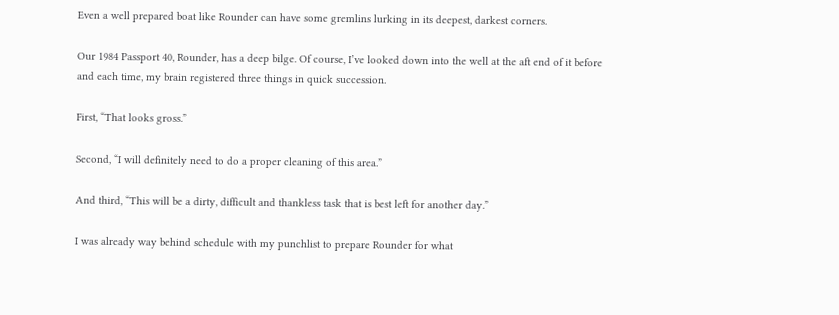Even a well prepared boat like Rounder can have some gremlins lurking in its deepest, darkest corners.

Our 1984 Passport 40, Rounder, has a deep bilge. Of course, I’ve looked down into the well at the aft end of it before and each time, my brain registered three things in quick succession.

First, “That looks gross.”

Second, “I will definitely need to do a proper cleaning of this area.”

And third, “This will be a dirty, difficult and thankless task that is best left for another day.”

I was already way behind schedule with my punchlist to prepare Rounder for what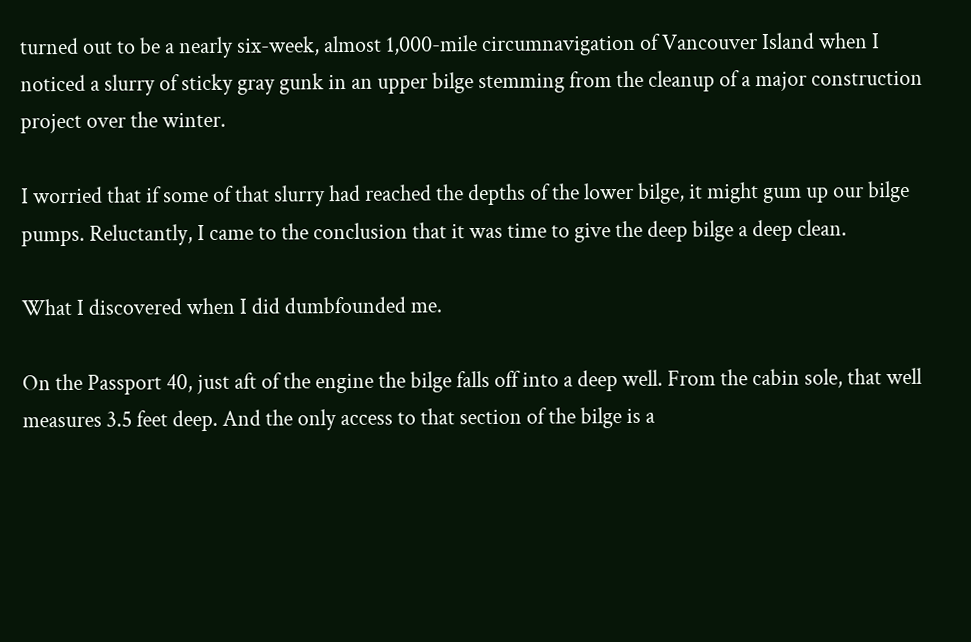turned out to be a nearly six-week, almost 1,000-mile circumnavigation of Vancouver Island when I noticed a slurry of sticky gray gunk in an upper bilge stemming from the cleanup of a major construction project over the winter.

I worried that if some of that slurry had reached the depths of the lower bilge, it might gum up our bilge pumps. Reluctantly, I came to the conclusion that it was time to give the deep bilge a deep clean.

What I discovered when I did dumbfounded me.

On the Passport 40, just aft of the engine the bilge falls off into a deep well. From the cabin sole, that well measures 3.5 feet deep. And the only access to that section of the bilge is a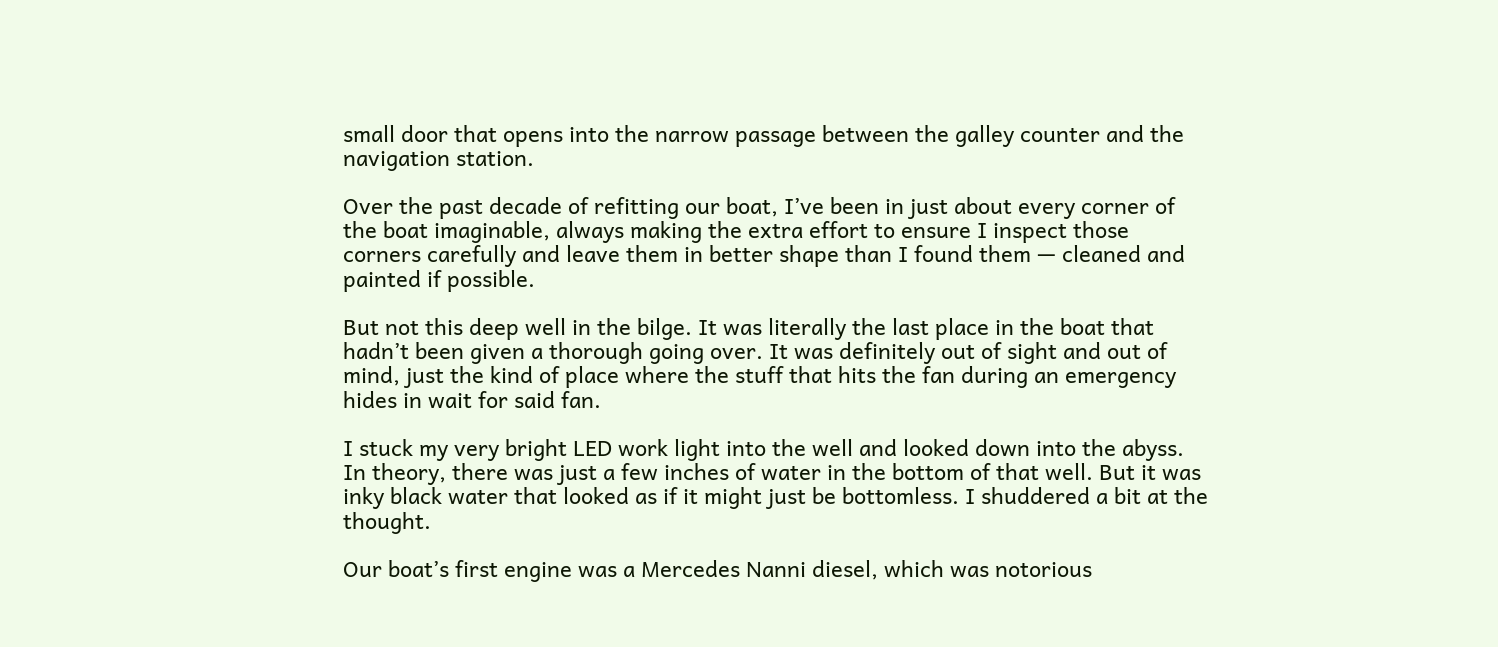small door that opens into the narrow passage between the galley counter and the navigation station.

Over the past decade of refitting our boat, I’ve been in just about every corner of the boat imaginable, always making the extra effort to ensure I inspect those corners carefully and leave them in better shape than I found them — cleaned and painted if possible.

But not this deep well in the bilge. It was literally the last place in the boat that hadn’t been given a thorough going over. It was definitely out of sight and out of mind, just the kind of place where the stuff that hits the fan during an emergency hides in wait for said fan.

I stuck my very bright LED work light into the well and looked down into the abyss. In theory, there was just a few inches of water in the bottom of that well. But it was inky black water that looked as if it might just be bottomless. I shuddered a bit at the thought.

Our boat’s first engine was a Mercedes Nanni diesel, which was notorious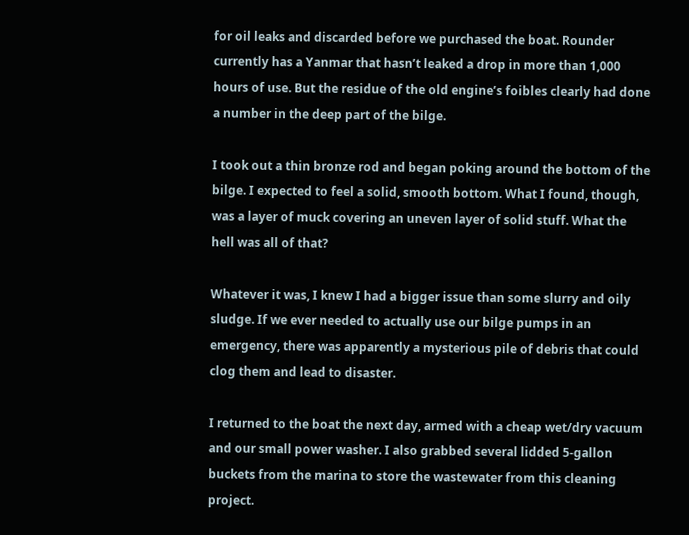for oil leaks and discarded before we purchased the boat. Rounder currently has a Yanmar that hasn’t leaked a drop in more than 1,000 hours of use. But the residue of the old engine’s foibles clearly had done a number in the deep part of the bilge.

I took out a thin bronze rod and began poking around the bottom of the bilge. I expected to feel a solid, smooth bottom. What I found, though, was a layer of muck covering an uneven layer of solid stuff. What the hell was all of that?

Whatever it was, I knew I had a bigger issue than some slurry and oily sludge. If we ever needed to actually use our bilge pumps in an emergency, there was apparently a mysterious pile of debris that could clog them and lead to disaster.

I returned to the boat the next day, armed with a cheap wet/dry vacuum and our small power washer. I also grabbed several lidded 5-gallon buckets from the marina to store the wastewater from this cleaning project.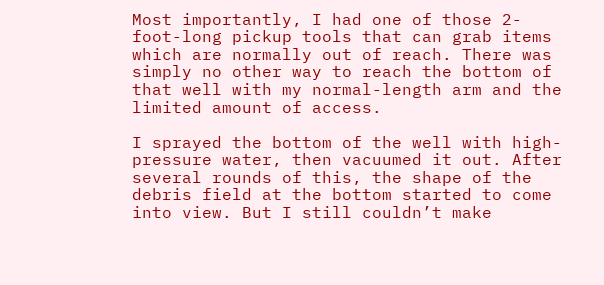Most importantly, I had one of those 2-foot-long pickup tools that can grab items which are normally out of reach. There was simply no other way to reach the bottom of that well with my normal-length arm and the limited amount of access.

I sprayed the bottom of the well with high-pressure water, then vacuumed it out. After several rounds of this, the shape of the debris field at the bottom started to come into view. But I still couldn’t make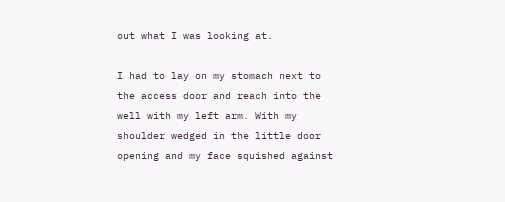out what I was looking at.

I had to lay on my stomach next to the access door and reach into the well with my left arm. With my shoulder wedged in the little door opening and my face squished against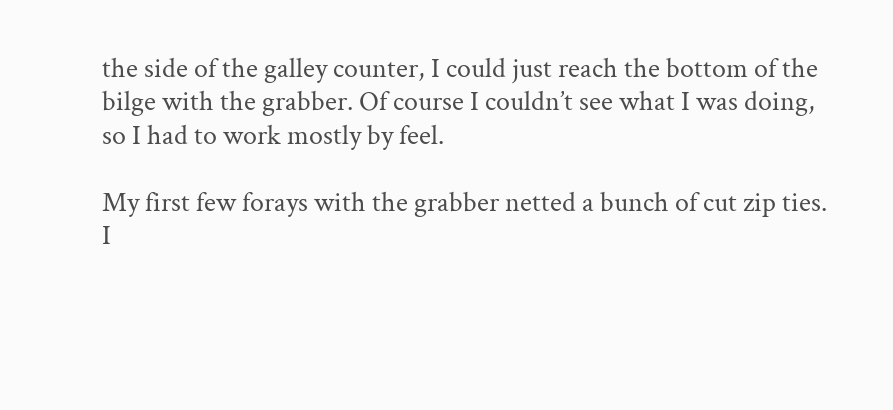the side of the galley counter, I could just reach the bottom of the bilge with the grabber. Of course I couldn’t see what I was doing, so I had to work mostly by feel.

My first few forays with the grabber netted a bunch of cut zip ties. I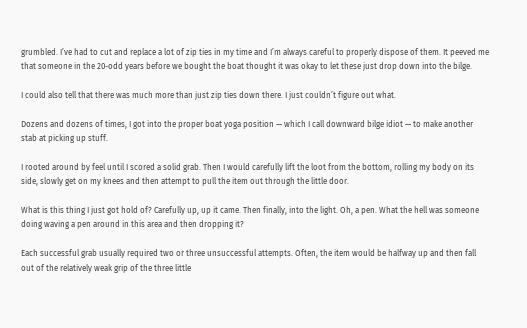grumbled. I’ve had to cut and replace a lot of zip ties in my time and I’m always careful to properly dispose of them. It peeved me that someone in the 20-odd years before we bought the boat thought it was okay to let these just drop down into the bilge.

I could also tell that there was much more than just zip ties down there. I just couldn’t figure out what.

Dozens and dozens of times, I got into the proper boat yoga position — which I call downward bilge idiot — to make another stab at picking up stuff.

I rooted around by feel until I scored a solid grab. Then I would carefully lift the loot from the bottom, rolling my body on its side, slowly get on my knees and then attempt to pull the item out through the little door.

What is this thing I just got hold of? Carefully up, up it came. Then finally, into the light. Oh, a pen. What the hell was someone doing waving a pen around in this area and then dropping it?

Each successful grab usually required two or three unsuccessful attempts. Often, the item would be halfway up and then fall out of the relatively weak grip of the three little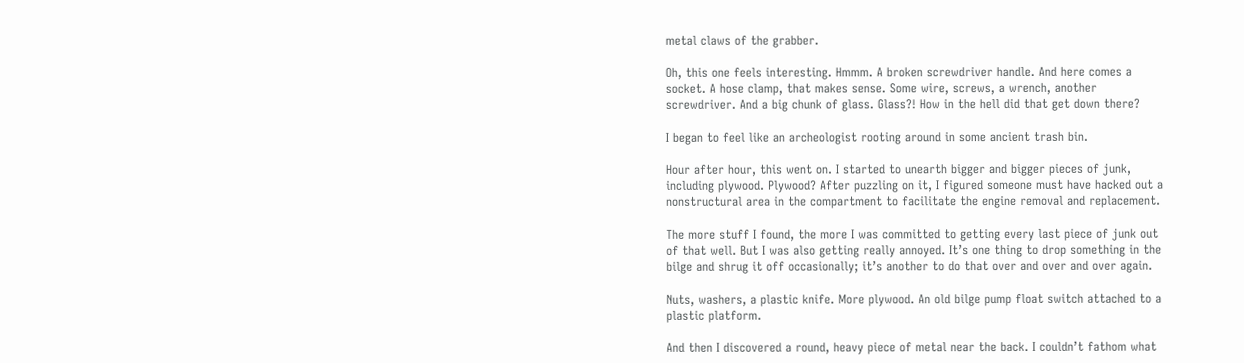metal claws of the grabber.

Oh, this one feels interesting. Hmmm. A broken screwdriver handle. And here comes a socket. A hose clamp, that makes sense. Some wire, screws, a wrench, another screwdriver. And a big chunk of glass. Glass?! How in the hell did that get down there?

I began to feel like an archeologist rooting around in some ancient trash bin.

Hour after hour, this went on. I started to unearth bigger and bigger pieces of junk, including plywood. Plywood? After puzzling on it, I figured someone must have hacked out a nonstructural area in the compartment to facilitate the engine removal and replacement.

The more stuff I found, the more I was committed to getting every last piece of junk out of that well. But I was also getting really annoyed. It’s one thing to drop something in the bilge and shrug it off occasionally; it’s another to do that over and over and over again.

Nuts, washers, a plastic knife. More plywood. An old bilge pump float switch attached to a plastic platform.

And then I discovered a round, heavy piece of metal near the back. I couldn’t fathom what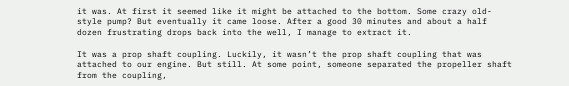it was. At first it seemed like it might be attached to the bottom. Some crazy old-style pump? But eventually it came loose. After a good 30 minutes and about a half dozen frustrating drops back into the well, I manage to extract it.

It was a prop shaft coupling. Luckily, it wasn’t the prop shaft coupling that was attached to our engine. But still. At some point, someone separated the propeller shaft from the coupling,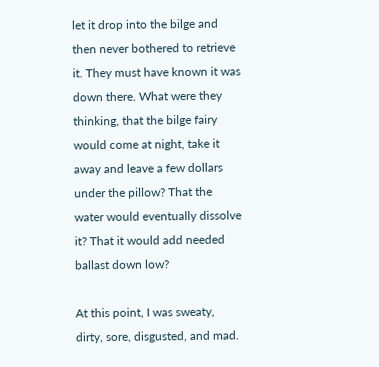let it drop into the bilge and then never bothered to retrieve it. They must have known it was down there. What were they thinking, that the bilge fairy would come at night, take it away and leave a few dollars under the pillow? That the water would eventually dissolve it? That it would add needed ballast down low?

At this point, I was sweaty, dirty, sore, disgusted, and mad.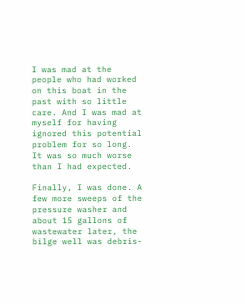I was mad at the people who had worked on this boat in the past with so little care. And I was mad at myself for having ignored this potential problem for so long. It was so much worse than I had expected.

Finally, I was done. A few more sweeps of the pressure washer and about 15 gallons of wastewater later, the bilge well was debris-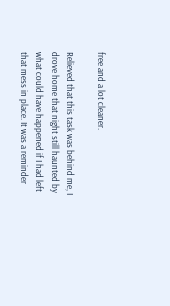free and a lot cleaner.

Relieved that this task was behind me, I drove home that night still haunted by what could have happened if I had left that mess in place. It was a reminder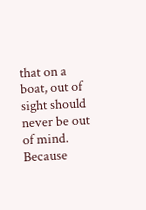that on a boat, out of sight should never be out of mind. Because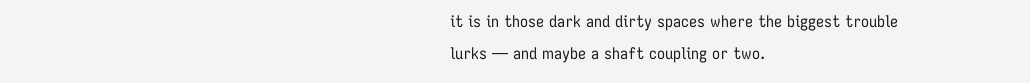it is in those dark and dirty spaces where the biggest trouble lurks — and maybe a shaft coupling or two.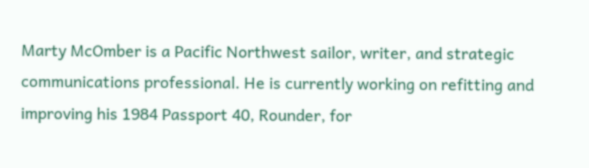Marty McOmber is a Pacific Northwest sailor, writer, and strategic communications professional. He is currently working on refitting and improving his 1984 Passport 40, Rounder, for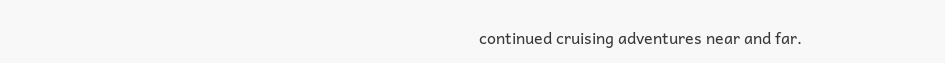continued cruising adventures near and far.